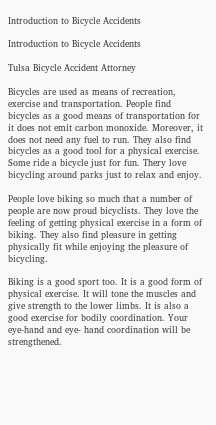Introduction to Bicycle Accidents

Introduction to Bicycle Accidents

Tulsa Bicycle Accident Attorney

Bicycles are used as means of recreation, exercise and transportation. People find bicycles as a good means of transportation for it does not emit carbon monoxide. Moreover, it does not need any fuel to run. They also find bicycles as a good tool for a physical exercise. Some ride a bicycle just for fun. Thery love bicycling around parks just to relax and enjoy.

People love biking so much that a number of people are now proud bicyclists. They love the feeling of getting physical exercise in a form of biking. They also find pleasure in getting physically fit while enjoying the pleasure of bicycling.

Biking is a good sport too. It is a good form of physical exercise. It will tone the muscles and give strength to the lower limbs. It is also a good exercise for bodily coordination. Your eye-hand and eye- hand coordination will be strengthened.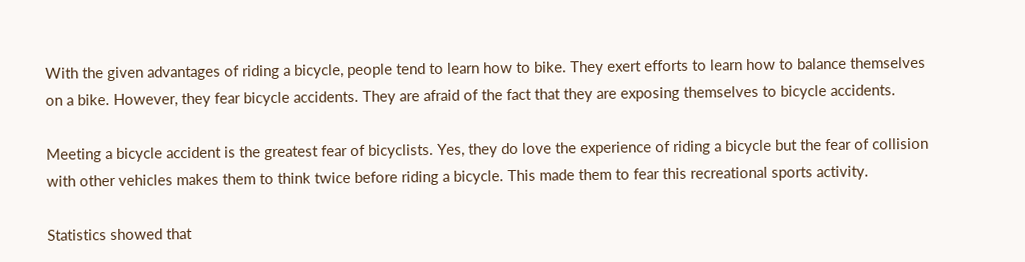With the given advantages of riding a bicycle, people tend to learn how to bike. They exert efforts to learn how to balance themselves on a bike. However, they fear bicycle accidents. They are afraid of the fact that they are exposing themselves to bicycle accidents.

Meeting a bicycle accident is the greatest fear of bicyclists. Yes, they do love the experience of riding a bicycle but the fear of collision with other vehicles makes them to think twice before riding a bicycle. This made them to fear this recreational sports activity.

Statistics showed that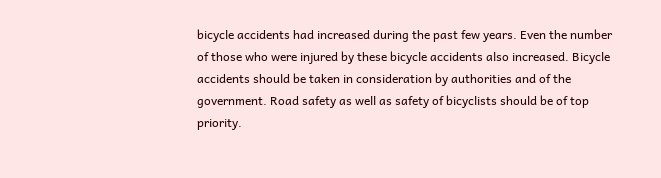bicycle accidents had increased during the past few years. Even the number of those who were injured by these bicycle accidents also increased. Bicycle accidents should be taken in consideration by authorities and of the government. Road safety as well as safety of bicyclists should be of top priority.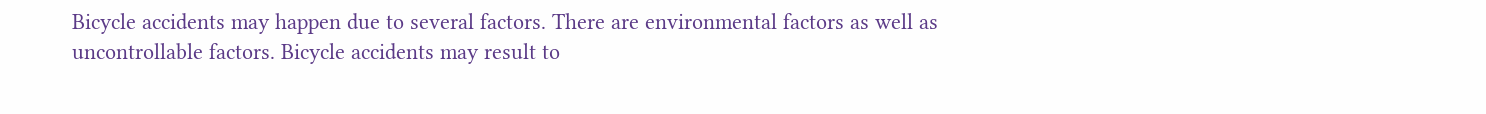Bicycle accidents may happen due to several factors. There are environmental factors as well as uncontrollable factors. Bicycle accidents may result to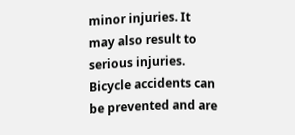minor injuries. It may also result to serious injuries. Bicycle accidents can be prevented and are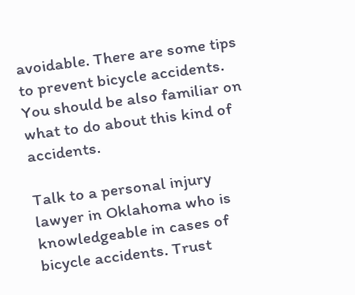avoidable. There are some tips to prevent bicycle accidents. You should be also familiar on what to do about this kind of accidents.

Talk to a personal injury lawyer in Oklahoma who is knowledgeable in cases of bicycle accidents. Trust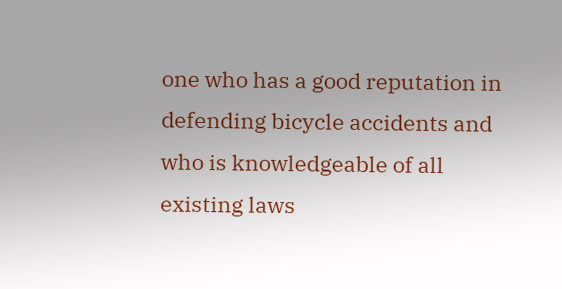one who has a good reputation in defending bicycle accidents and who is knowledgeable of all existing laws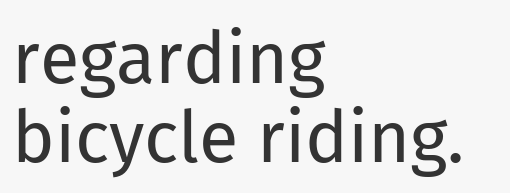regarding bicycle riding.